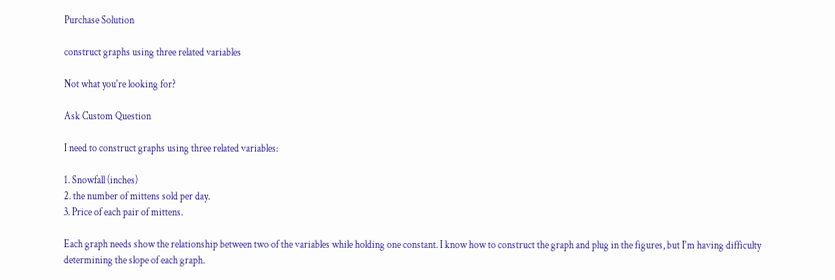Purchase Solution

construct graphs using three related variables

Not what you're looking for?

Ask Custom Question

I need to construct graphs using three related variables:

1. Snowfall (inches)
2. the number of mittens sold per day.
3. Price of each pair of mittens.

Each graph needs show the relationship between two of the variables while holding one constant. I know how to construct the graph and plug in the figures, but I'm having difficulty determining the slope of each graph.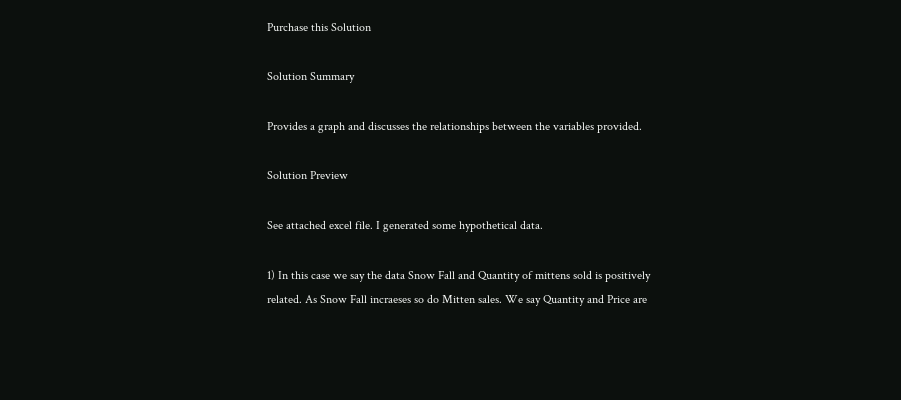Purchase this Solution

Solution Summary

Provides a graph and discusses the relationships between the variables provided.

Solution Preview

See attached excel file. I generated some hypothetical data.

1) In this case we say the data Snow Fall and Quantity of mittens sold is positively related. As Snow Fall incraeses so do Mitten sales. We say Quantity and Price are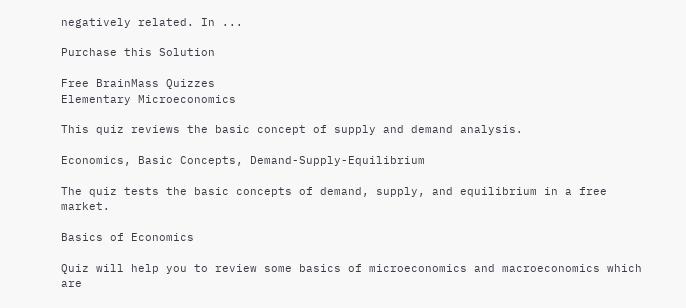negatively related. In ...

Purchase this Solution

Free BrainMass Quizzes
Elementary Microeconomics

This quiz reviews the basic concept of supply and demand analysis.

Economics, Basic Concepts, Demand-Supply-Equilibrium

The quiz tests the basic concepts of demand, supply, and equilibrium in a free market.

Basics of Economics

Quiz will help you to review some basics of microeconomics and macroeconomics which are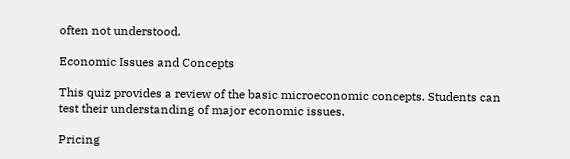often not understood.

Economic Issues and Concepts

This quiz provides a review of the basic microeconomic concepts. Students can test their understanding of major economic issues.

Pricing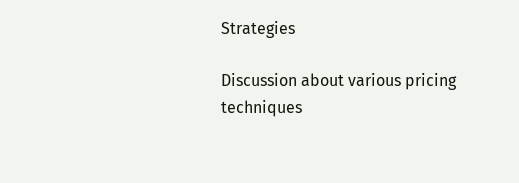Strategies

Discussion about various pricing techniques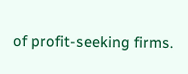of profit-seeking firms.